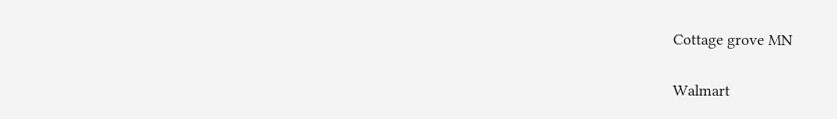Cottage grove MN

Walmart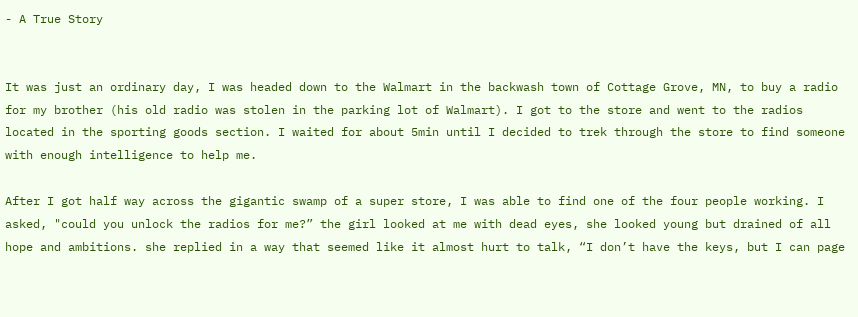- A True Story


It was just an ordinary day, I was headed down to the Walmart in the backwash town of Cottage Grove, MN, to buy a radio for my brother (his old radio was stolen in the parking lot of Walmart). I got to the store and went to the radios located in the sporting goods section. I waited for about 5min until I decided to trek through the store to find someone with enough intelligence to help me.

After I got half way across the gigantic swamp of a super store, I was able to find one of the four people working. I asked, "could you unlock the radios for me?” the girl looked at me with dead eyes, she looked young but drained of all hope and ambitions. she replied in a way that seemed like it almost hurt to talk, “I don’t have the keys, but I can page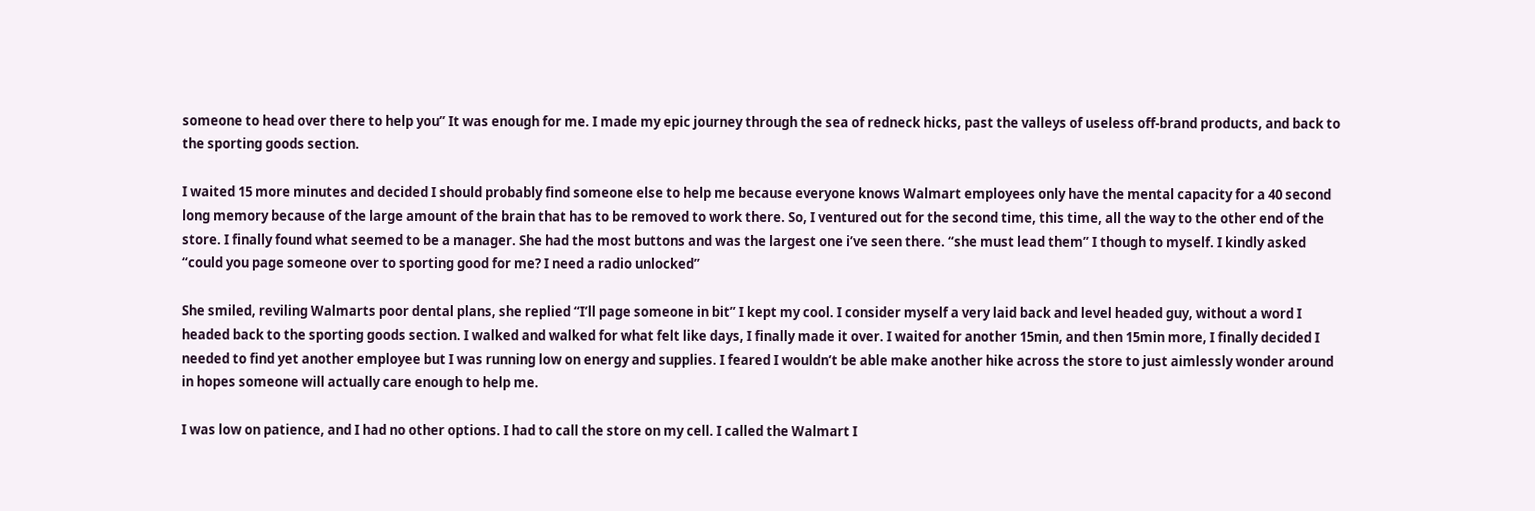someone to head over there to help you” It was enough for me. I made my epic journey through the sea of redneck hicks, past the valleys of useless off-brand products, and back to the sporting goods section.

I waited 15 more minutes and decided I should probably find someone else to help me because everyone knows Walmart employees only have the mental capacity for a 40 second long memory because of the large amount of the brain that has to be removed to work there. So, I ventured out for the second time, this time, all the way to the other end of the store. I finally found what seemed to be a manager. She had the most buttons and was the largest one i’ve seen there. “she must lead them” I though to myself. I kindly asked “could you page someone over to sporting good for me? I need a radio unlocked”

She smiled, reviling Walmarts poor dental plans, she replied “I’ll page someone in bit” I kept my cool. I consider myself a very laid back and level headed guy, without a word I headed back to the sporting goods section. I walked and walked for what felt like days, I finally made it over. I waited for another 15min, and then 15min more, I finally decided I needed to find yet another employee but I was running low on energy and supplies. I feared I wouldn’t be able make another hike across the store to just aimlessly wonder around in hopes someone will actually care enough to help me.

I was low on patience, and I had no other options. I had to call the store on my cell. I called the Walmart I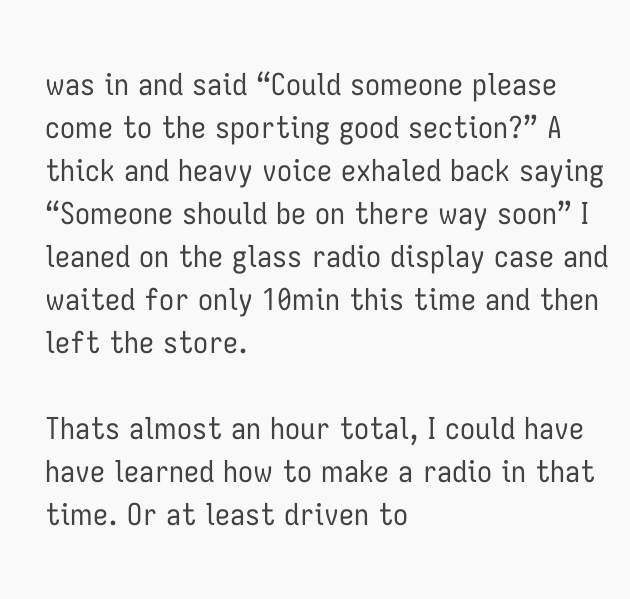was in and said “Could someone please come to the sporting good section?” A thick and heavy voice exhaled back saying “Someone should be on there way soon” I leaned on the glass radio display case and waited for only 10min this time and then left the store.

Thats almost an hour total, I could have have learned how to make a radio in that time. Or at least driven to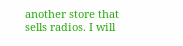another store that sells radios. I will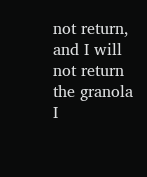not return, and I will not return the granola I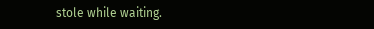stole while waiting.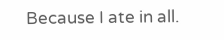Because I ate in all.